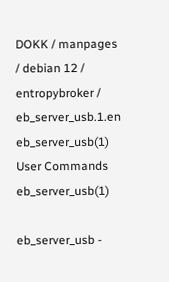DOKK / manpages / debian 12 / entropybroker / eb_server_usb.1.en
eb_server_usb(1) User Commands eb_server_usb(1)

eb_server_usb -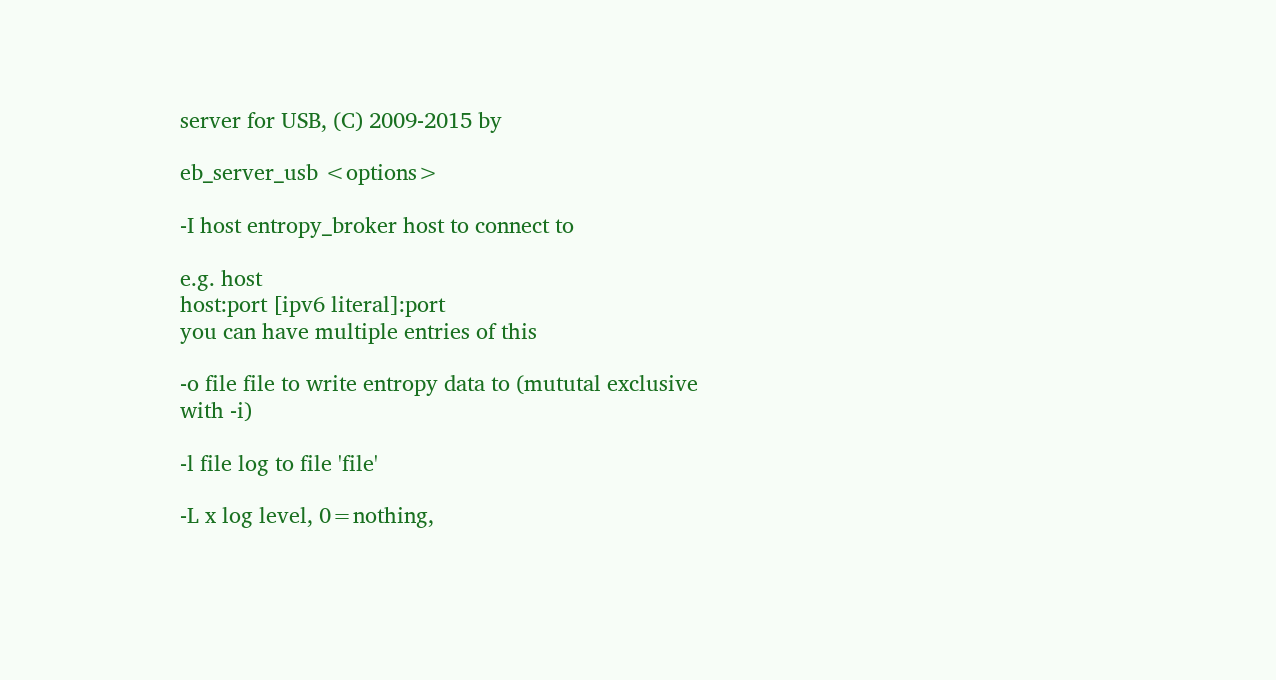server for USB, (C) 2009-2015 by

eb_server_usb <options>

-I host entropy_broker host to connect to

e.g. host
host:port [ipv6 literal]:port
you can have multiple entries of this

-o file file to write entropy data to (mututal exclusive with -i)

-l file log to file 'file'

-L x log level, 0=nothing,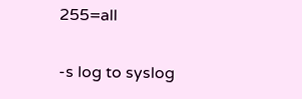255=all

-s log to syslog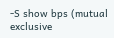-S show bps (mutual exclusive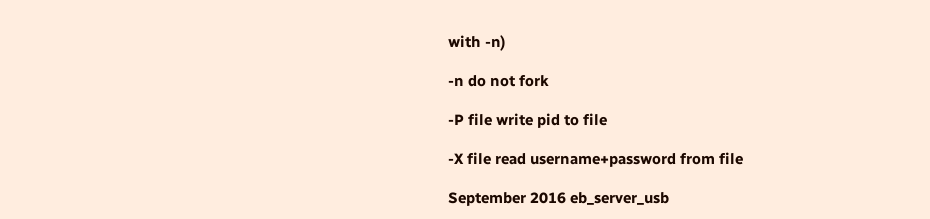with -n)

-n do not fork

-P file write pid to file

-X file read username+password from file

September 2016 eb_server_usb